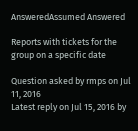AnsweredAssumed Answered

Reports with tickets for the group on a specific date

Question asked by rmps on Jul 11, 2016
Latest reply on Jul 15, 2016 by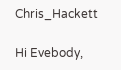Chris_Hackett

Hi Evebody,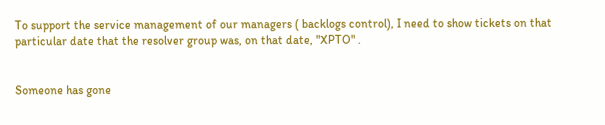To support the service management of our managers ( backlogs control), I need to show tickets on that particular date that the resolver group was, on that date, "XPTO" .


Someone has gone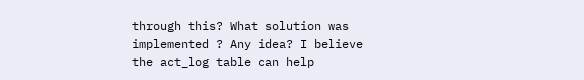through this? What solution was implemented ? Any idea? I believe the act_log table can help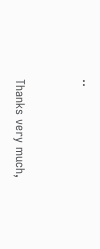..


Thanks very much,